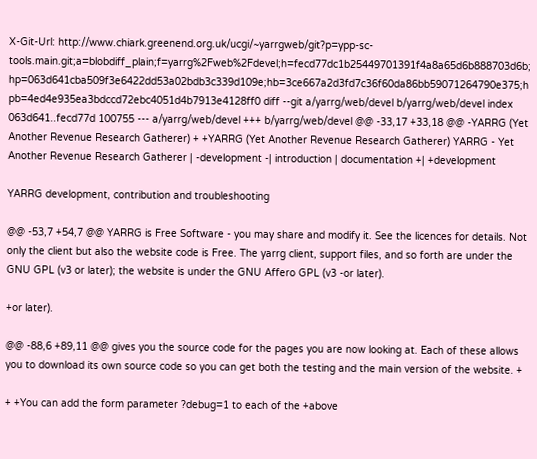X-Git-Url: http://www.chiark.greenend.org.uk/ucgi/~yarrgweb/git?p=ypp-sc-tools.main.git;a=blobdiff_plain;f=yarrg%2Fweb%2Fdevel;h=fecd77dc1b25449701391f4a8a65d6b888703d6b;hp=063d641cba509f3e6422dd53a02bdb3c339d109e;hb=3ce667a2d3fd7c36f60da86bb59071264790e375;hpb=4ed4e935ea3bdccd72ebc4051d4b7913e4128ff0 diff --git a/yarrg/web/devel b/yarrg/web/devel index 063d641..fecd77d 100755 --- a/yarrg/web/devel +++ b/yarrg/web/devel @@ -33,17 +33,18 @@ -YARRG (Yet Another Revenue Research Gatherer) + +YARRG (Yet Another Revenue Research Gatherer) YARRG - Yet Another Revenue Research Gatherer | -development -| introduction | documentation +| +development

YARRG development, contribution and troubleshooting

@@ -53,7 +54,7 @@ YARRG is Free Software - you may share and modify it. See the licences for details. Not only the client but also the website code is Free. The yarrg client, support files, and so forth are under the GNU GPL (v3 or later); the website is under the GNU Affero GPL (v3 -or later).

+or later).

@@ -88,6 +89,11 @@ gives you the source code for the pages you are now looking at. Each of these allows you to download its own source code so you can get both the testing and the main version of the website. +

+ +You can add the form parameter ?debug=1 to each of the +above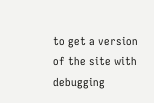to get a version of the site with debugging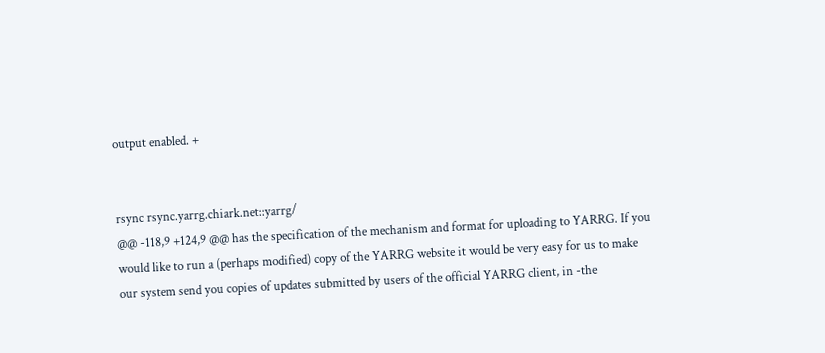output enabled. +


rsync rsync.yarrg.chiark.net::yarrg/
@@ -118,9 +124,9 @@ has the specification of the mechanism and format for uploading to YARRG. If you would like to run a (perhaps modified) copy of the YARRG website it would be very easy for us to make our system send you copies of updates submitted by users of the official YARRG client, in -the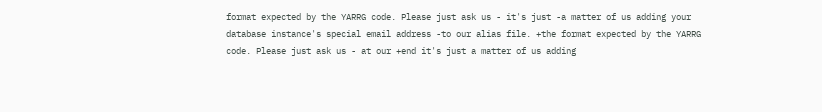format expected by the YARRG code. Please just ask us - it's just -a matter of us adding your database instance's special email address -to our alias file. +the format expected by the YARRG code. Please just ask us - at our +end it's just a matter of us adding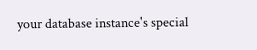your database instance's special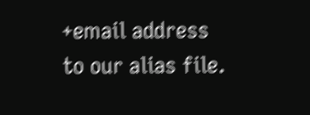+email address to our alias file.